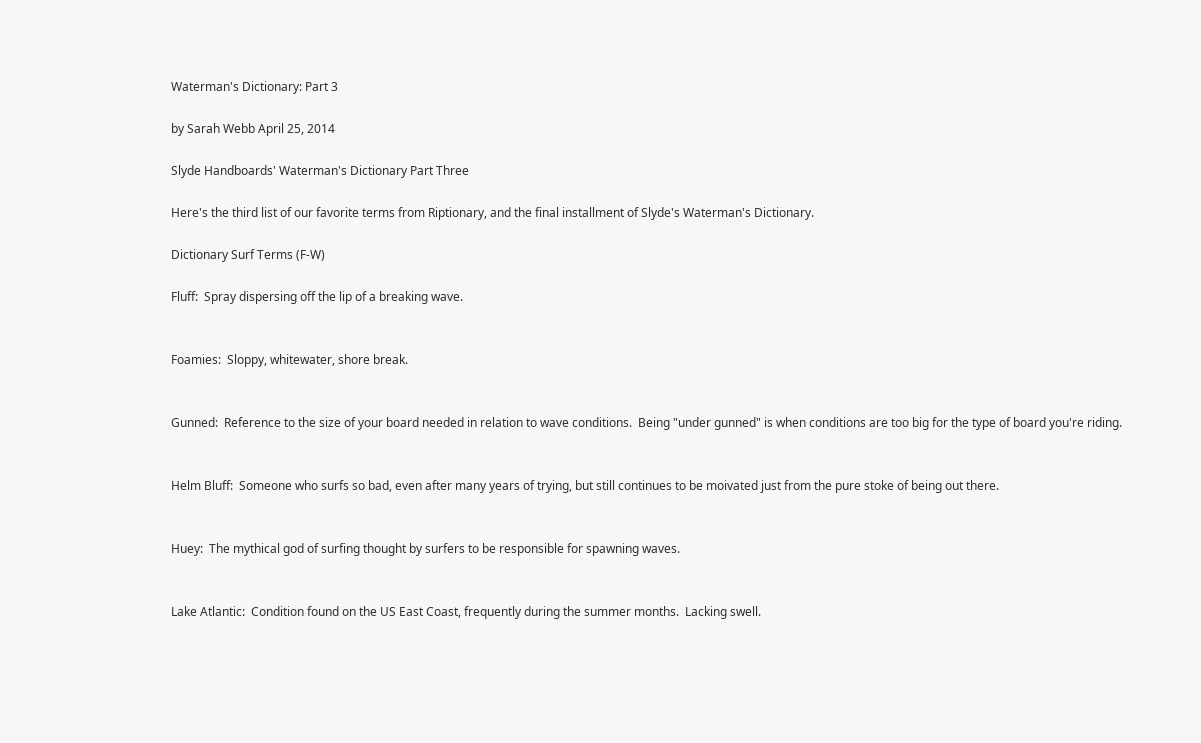Waterman's Dictionary: Part 3

by Sarah Webb April 25, 2014

Slyde Handboards' Waterman's Dictionary Part Three

Here's the third list of our favorite terms from Riptionary, and the final installment of Slyde's Waterman's Dictionary.

Dictionary Surf Terms (F-W)

Fluff:  Spray dispersing off the lip of a breaking wave.


Foamies:  Sloppy, whitewater, shore break.


Gunned:  Reference to the size of your board needed in relation to wave conditions.  Being "under gunned" is when conditions are too big for the type of board you're riding.


Helm Bluff:  Someone who surfs so bad, even after many years of trying, but still continues to be moivated just from the pure stoke of being out there.


Huey:  The mythical god of surfing thought by surfers to be responsible for spawning waves.


Lake Atlantic:  Condition found on the US East Coast, frequently during the summer months.  Lacking swell.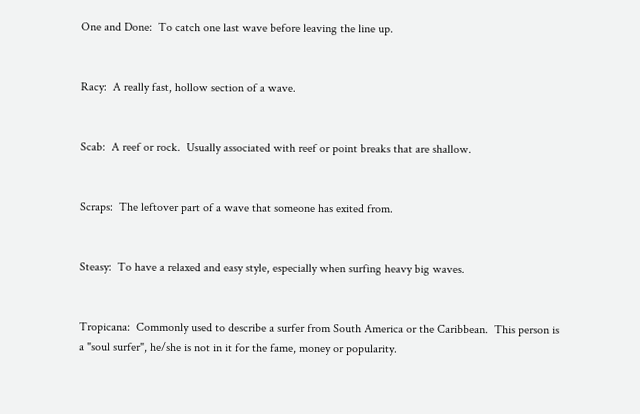One and Done:  To catch one last wave before leaving the line up.


Racy:  A really fast, hollow section of a wave.


Scab:  A reef or rock.  Usually associated with reef or point breaks that are shallow.


Scraps:  The leftover part of a wave that someone has exited from.


Steasy:  To have a relaxed and easy style, especially when surfing heavy big waves.


Tropicana:  Commonly used to describe a surfer from South America or the Caribbean.  This person is a "soul surfer", he/she is not in it for the fame, money or popularity.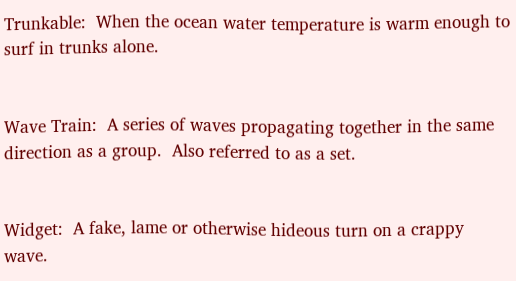Trunkable:  When the ocean water temperature is warm enough to surf in trunks alone.


Wave Train:  A series of waves propagating together in the same direction as a group.  Also referred to as a set.


Widget:  A fake, lame or otherwise hideous turn on a crappy wave.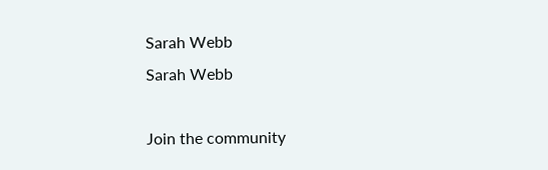Sarah Webb
Sarah Webb

Join the community